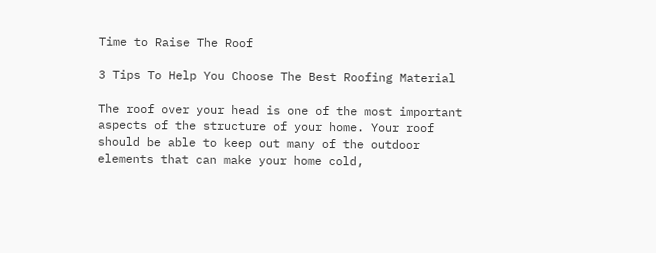Time to Raise The Roof

3 Tips To Help You Choose The Best Roofing Material

The roof over your head is one of the most important aspects of the structure of your home. Your roof should be able to keep out many of the outdoor elements that can make your home cold,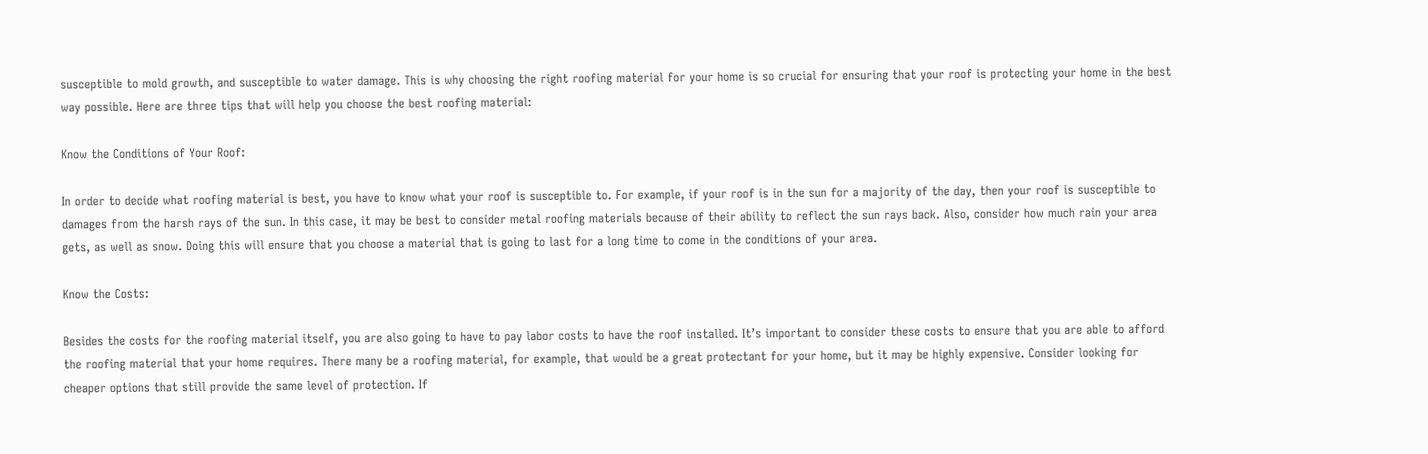susceptible to mold growth, and susceptible to water damage. This is why choosing the right roofing material for your home is so crucial for ensuring that your roof is protecting your home in the best way possible. Here are three tips that will help you choose the best roofing material:

Know the Conditions of Your Roof:

In order to decide what roofing material is best, you have to know what your roof is susceptible to. For example, if your roof is in the sun for a majority of the day, then your roof is susceptible to damages from the harsh rays of the sun. In this case, it may be best to consider metal roofing materials because of their ability to reflect the sun rays back. Also, consider how much rain your area gets, as well as snow. Doing this will ensure that you choose a material that is going to last for a long time to come in the conditions of your area.

Know the Costs:

Besides the costs for the roofing material itself, you are also going to have to pay labor costs to have the roof installed. It’s important to consider these costs to ensure that you are able to afford the roofing material that your home requires. There many be a roofing material, for example, that would be a great protectant for your home, but it may be highly expensive. Consider looking for cheaper options that still provide the same level of protection. If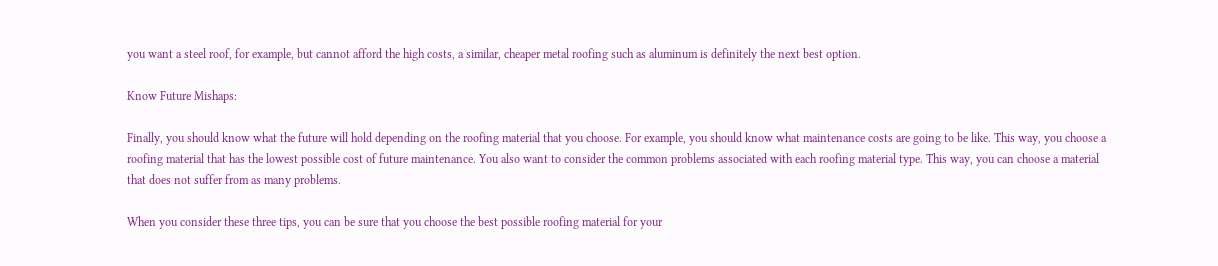you want a steel roof, for example, but cannot afford the high costs, a similar, cheaper metal roofing such as aluminum is definitely the next best option.

Know Future Mishaps:

Finally, you should know what the future will hold depending on the roofing material that you choose. For example, you should know what maintenance costs are going to be like. This way, you choose a roofing material that has the lowest possible cost of future maintenance. You also want to consider the common problems associated with each roofing material type. This way, you can choose a material that does not suffer from as many problems.

When you consider these three tips, you can be sure that you choose the best possible roofing material for your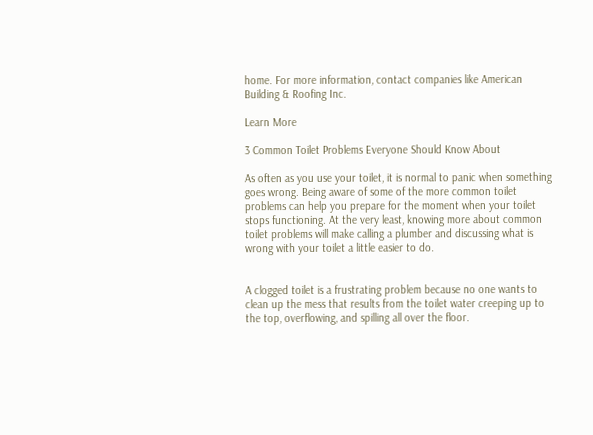home. For more information, contact companies like American Building & Roofing Inc.

Learn More

3 Common Toilet Problems Everyone Should Know About

As often as you use your toilet, it is normal to panic when something goes wrong. Being aware of some of the more common toilet problems can help you prepare for the moment when your toilet stops functioning. At the very least, knowing more about common toilet problems will make calling a plumber and discussing what is wrong with your toilet a little easier to do.


A clogged toilet is a frustrating problem because no one wants to clean up the mess that results from the toilet water creeping up to the top, overflowing, and spilling all over the floor.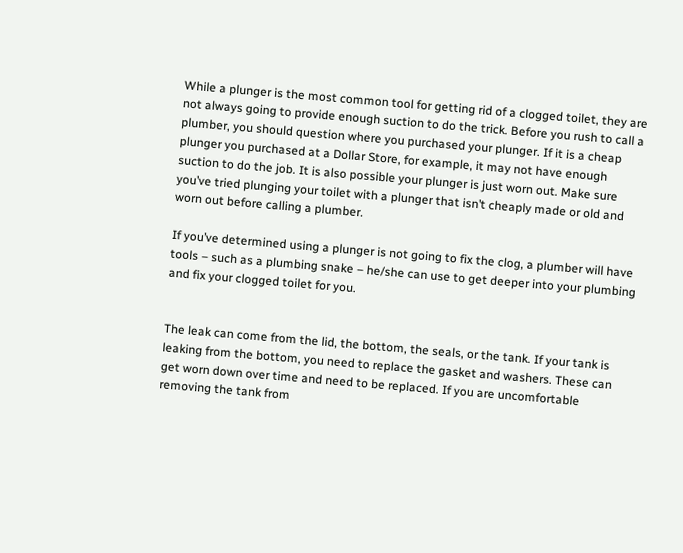While a plunger is the most common tool for getting rid of a clogged toilet, they are not always going to provide enough suction to do the trick. Before you rush to call a plumber, you should question where you purchased your plunger. If it is a cheap plunger you purchased at a Dollar Store, for example, it may not have enough suction to do the job. It is also possible your plunger is just worn out. Make sure you’ve tried plunging your toilet with a plunger that isn’t cheaply made or old and worn out before calling a plumber.

If you’ve determined using a plunger is not going to fix the clog, a plumber will have tools – such as a plumbing snake – he/she can use to get deeper into your plumbing and fix your clogged toilet for you.


The leak can come from the lid, the bottom, the seals, or the tank. If your tank is leaking from the bottom, you need to replace the gasket and washers. These can get worn down over time and need to be replaced. If you are uncomfortable removing the tank from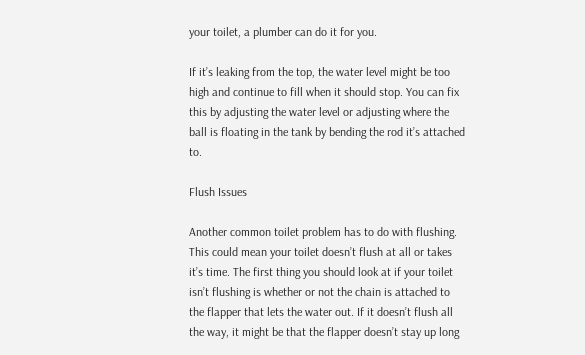your toilet, a plumber can do it for you.

If it’s leaking from the top, the water level might be too high and continue to fill when it should stop. You can fix this by adjusting the water level or adjusting where the ball is floating in the tank by bending the rod it’s attached to.

Flush Issues

Another common toilet problem has to do with flushing. This could mean your toilet doesn’t flush at all or takes it’s time. The first thing you should look at if your toilet isn’t flushing is whether or not the chain is attached to the flapper that lets the water out. If it doesn’t flush all the way, it might be that the flapper doesn’t stay up long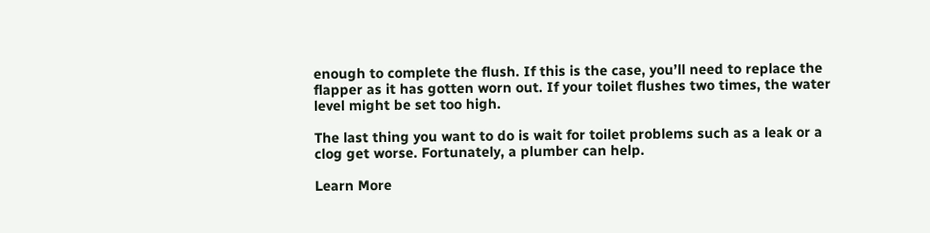enough to complete the flush. If this is the case, you’ll need to replace the flapper as it has gotten worn out. If your toilet flushes two times, the water level might be set too high.

The last thing you want to do is wait for toilet problems such as a leak or a clog get worse. Fortunately, a plumber can help.

Learn More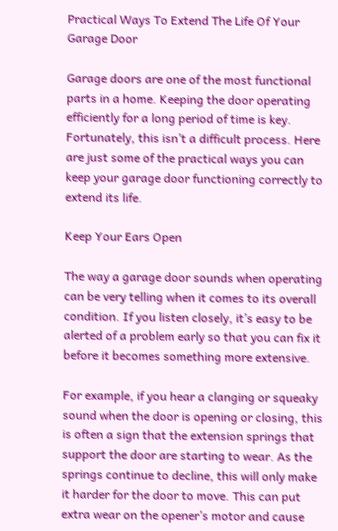Practical Ways To Extend The Life Of Your Garage Door

Garage doors are one of the most functional parts in a home. Keeping the door operating efficiently for a long period of time is key. Fortunately, this isn’t a difficult process. Here are just some of the practical ways you can keep your garage door functioning correctly to extend its life.

Keep Your Ears Open

The way a garage door sounds when operating can be very telling when it comes to its overall condition. If you listen closely, it’s easy to be alerted of a problem early so that you can fix it before it becomes something more extensive.

For example, if you hear a clanging or squeaky sound when the door is opening or closing, this is often a sign that the extension springs that support the door are starting to wear. As the springs continue to decline, this will only make it harder for the door to move. This can put extra wear on the opener’s motor and cause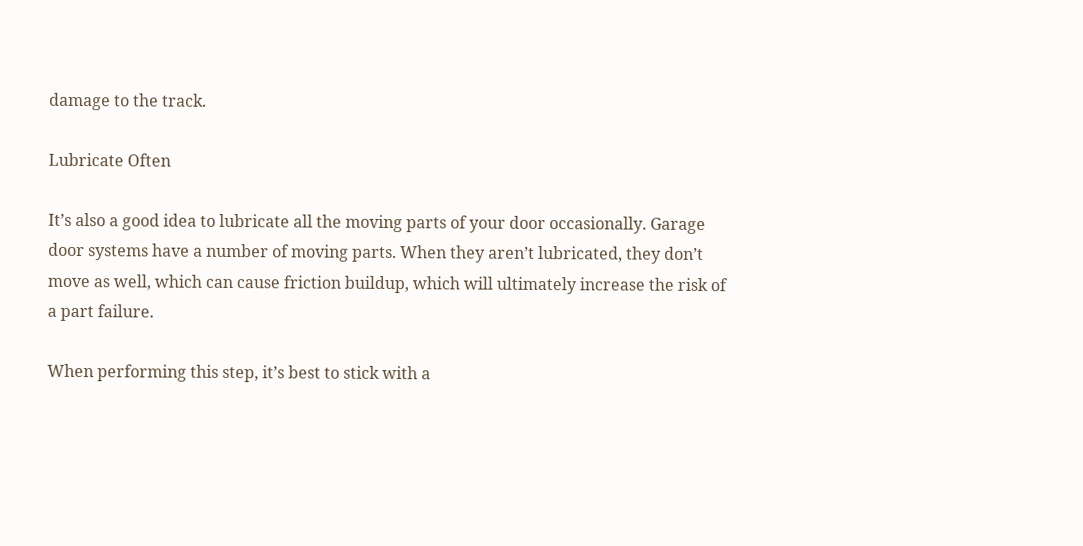damage to the track.

Lubricate Often

It’s also a good idea to lubricate all the moving parts of your door occasionally. Garage door systems have a number of moving parts. When they aren’t lubricated, they don’t move as well, which can cause friction buildup, which will ultimately increase the risk of a part failure.

When performing this step, it’s best to stick with a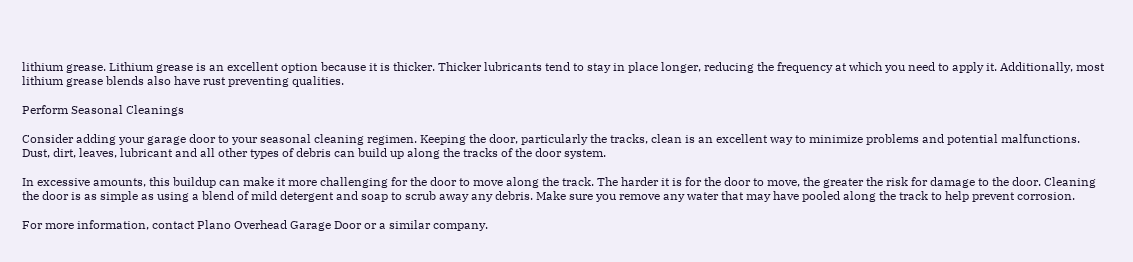lithium grease. Lithium grease is an excellent option because it is thicker. Thicker lubricants tend to stay in place longer, reducing the frequency at which you need to apply it. Additionally, most lithium grease blends also have rust preventing qualities.

Perform Seasonal Cleanings

Consider adding your garage door to your seasonal cleaning regimen. Keeping the door, particularly the tracks, clean is an excellent way to minimize problems and potential malfunctions. Dust, dirt, leaves, lubricant and all other types of debris can build up along the tracks of the door system.

In excessive amounts, this buildup can make it more challenging for the door to move along the track. The harder it is for the door to move, the greater the risk for damage to the door. Cleaning the door is as simple as using a blend of mild detergent and soap to scrub away any debris. Make sure you remove any water that may have pooled along the track to help prevent corrosion.

For more information, contact Plano Overhead Garage Door or a similar company.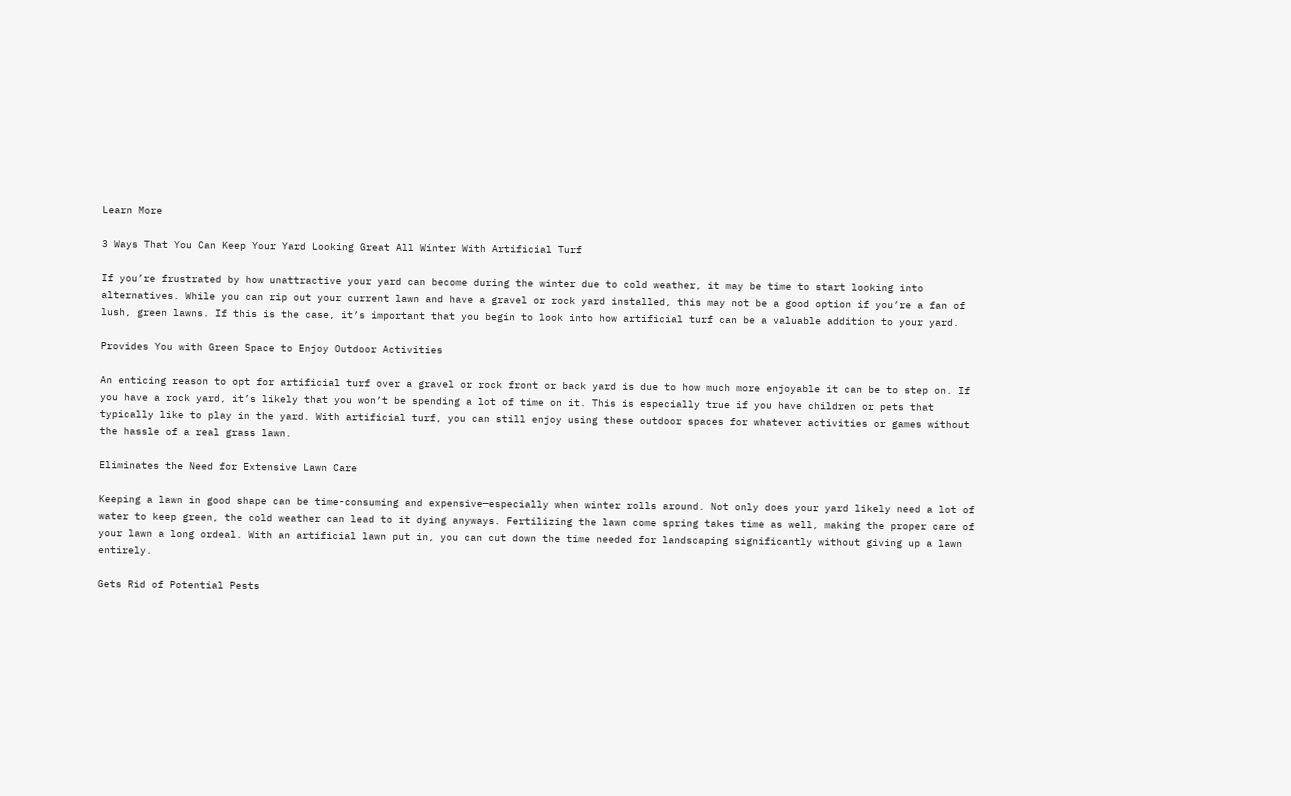Learn More

3 Ways That You Can Keep Your Yard Looking Great All Winter With Artificial Turf

If you’re frustrated by how unattractive your yard can become during the winter due to cold weather, it may be time to start looking into alternatives. While you can rip out your current lawn and have a gravel or rock yard installed, this may not be a good option if you’re a fan of lush, green lawns. If this is the case, it’s important that you begin to look into how artificial turf can be a valuable addition to your yard.

Provides You with Green Space to Enjoy Outdoor Activities

An enticing reason to opt for artificial turf over a gravel or rock front or back yard is due to how much more enjoyable it can be to step on. If you have a rock yard, it’s likely that you won’t be spending a lot of time on it. This is especially true if you have children or pets that typically like to play in the yard. With artificial turf, you can still enjoy using these outdoor spaces for whatever activities or games without the hassle of a real grass lawn.

Eliminates the Need for Extensive Lawn Care

Keeping a lawn in good shape can be time-consuming and expensive—especially when winter rolls around. Not only does your yard likely need a lot of water to keep green, the cold weather can lead to it dying anyways. Fertilizing the lawn come spring takes time as well, making the proper care of your lawn a long ordeal. With an artificial lawn put in, you can cut down the time needed for landscaping significantly without giving up a lawn entirely.

Gets Rid of Potential Pests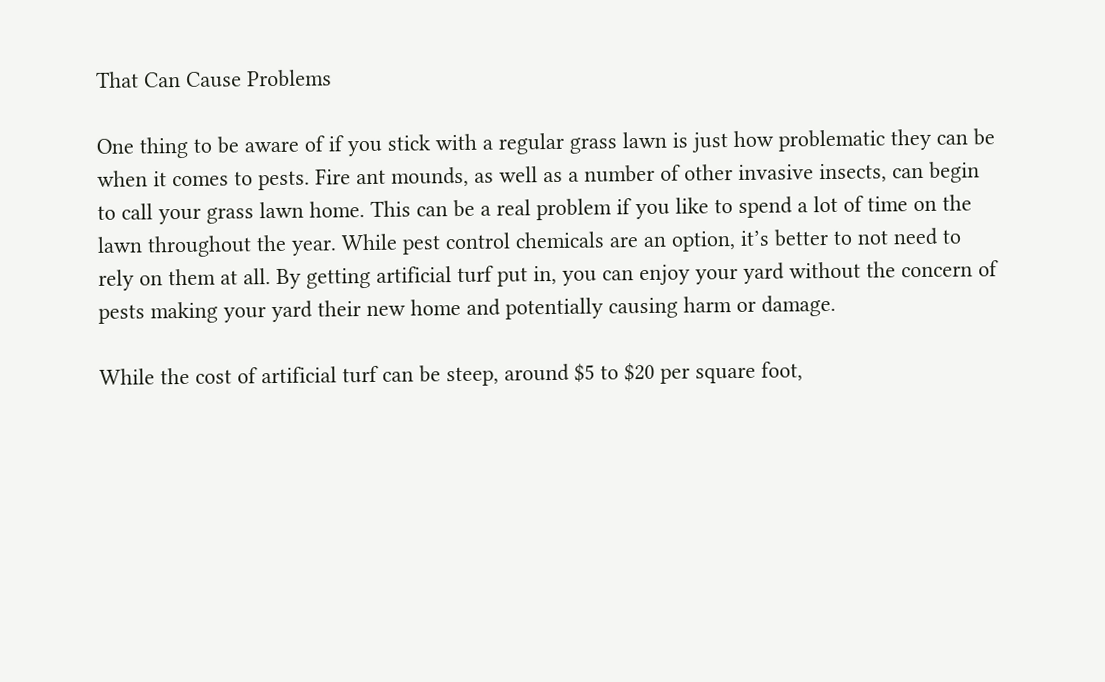That Can Cause Problems

One thing to be aware of if you stick with a regular grass lawn is just how problematic they can be when it comes to pests. Fire ant mounds, as well as a number of other invasive insects, can begin to call your grass lawn home. This can be a real problem if you like to spend a lot of time on the lawn throughout the year. While pest control chemicals are an option, it’s better to not need to rely on them at all. By getting artificial turf put in, you can enjoy your yard without the concern of pests making your yard their new home and potentially causing harm or damage.

While the cost of artificial turf can be steep, around $5 to $20 per square foot,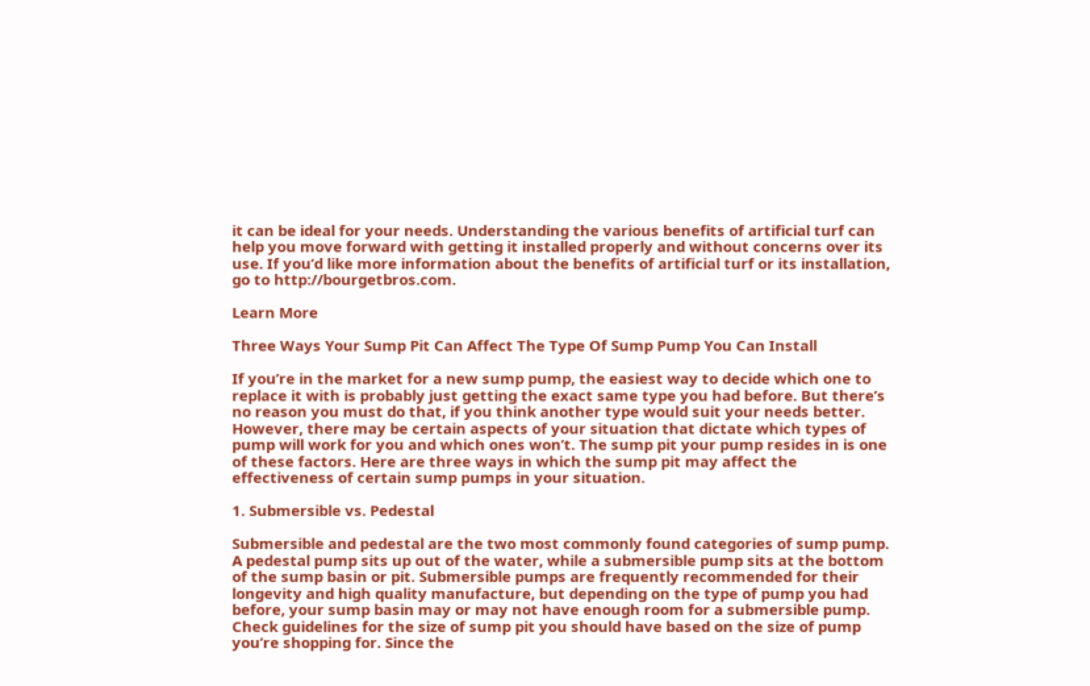it can be ideal for your needs. Understanding the various benefits of artificial turf can help you move forward with getting it installed properly and without concerns over its use. If you’d like more information about the benefits of artificial turf or its installation, go to http://bourgetbros.com.

Learn More

Three Ways Your Sump Pit Can Affect The Type Of Sump Pump You Can Install

If you’re in the market for a new sump pump, the easiest way to decide which one to replace it with is probably just getting the exact same type you had before. But there’s no reason you must do that, if you think another type would suit your needs better. However, there may be certain aspects of your situation that dictate which types of pump will work for you and which ones won’t. The sump pit your pump resides in is one of these factors. Here are three ways in which the sump pit may affect the effectiveness of certain sump pumps in your situation.

1. Submersible vs. Pedestal

Submersible and pedestal are the two most commonly found categories of sump pump. A pedestal pump sits up out of the water, while a submersible pump sits at the bottom of the sump basin or pit. Submersible pumps are frequently recommended for their longevity and high quality manufacture, but depending on the type of pump you had before, your sump basin may or may not have enough room for a submersible pump. Check guidelines for the size of sump pit you should have based on the size of pump you’re shopping for. Since the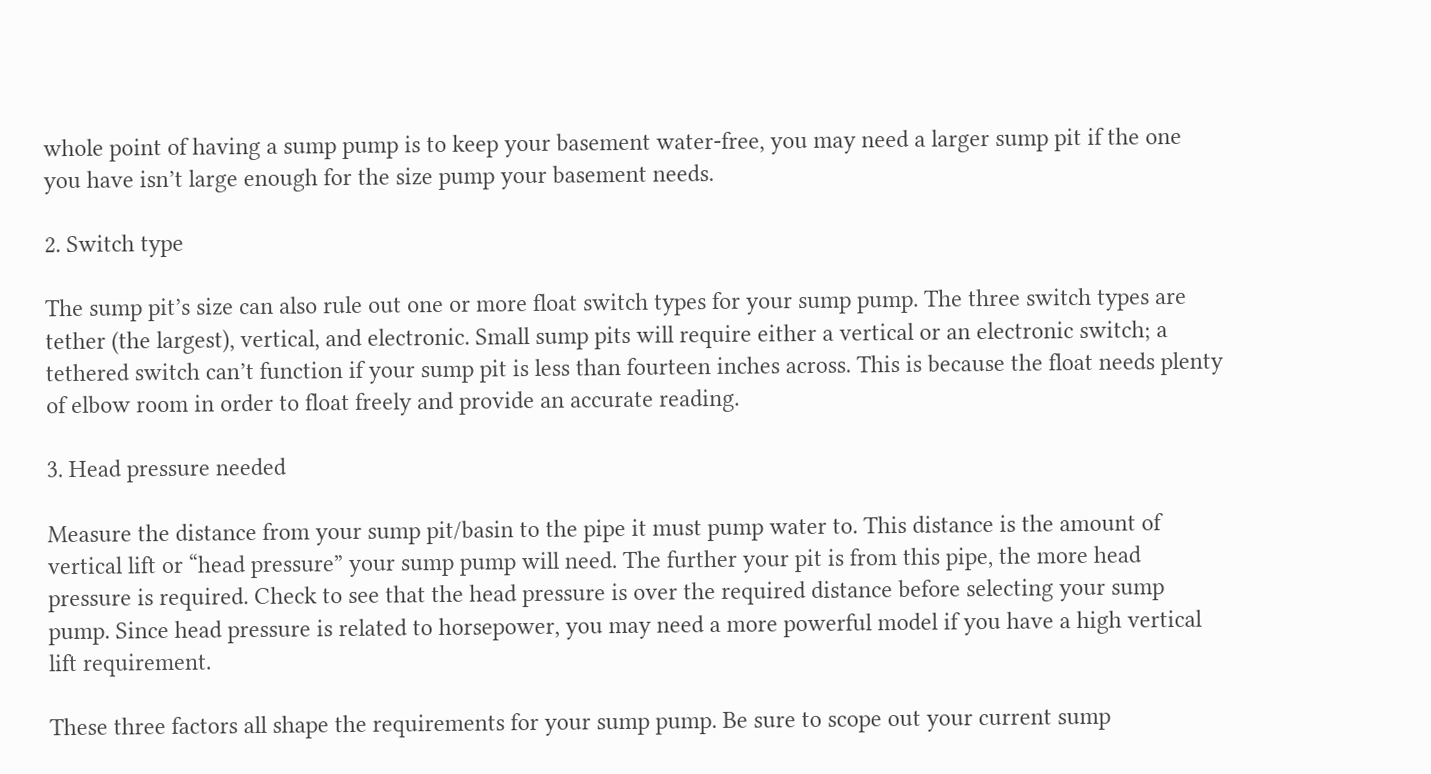whole point of having a sump pump is to keep your basement water-free, you may need a larger sump pit if the one you have isn’t large enough for the size pump your basement needs.

2. Switch type

The sump pit’s size can also rule out one or more float switch types for your sump pump. The three switch types are tether (the largest), vertical, and electronic. Small sump pits will require either a vertical or an electronic switch; a tethered switch can’t function if your sump pit is less than fourteen inches across. This is because the float needs plenty of elbow room in order to float freely and provide an accurate reading.

3. Head pressure needed

Measure the distance from your sump pit/basin to the pipe it must pump water to. This distance is the amount of vertical lift or “head pressure” your sump pump will need. The further your pit is from this pipe, the more head pressure is required. Check to see that the head pressure is over the required distance before selecting your sump pump. Since head pressure is related to horsepower, you may need a more powerful model if you have a high vertical lift requirement.

These three factors all shape the requirements for your sump pump. Be sure to scope out your current sump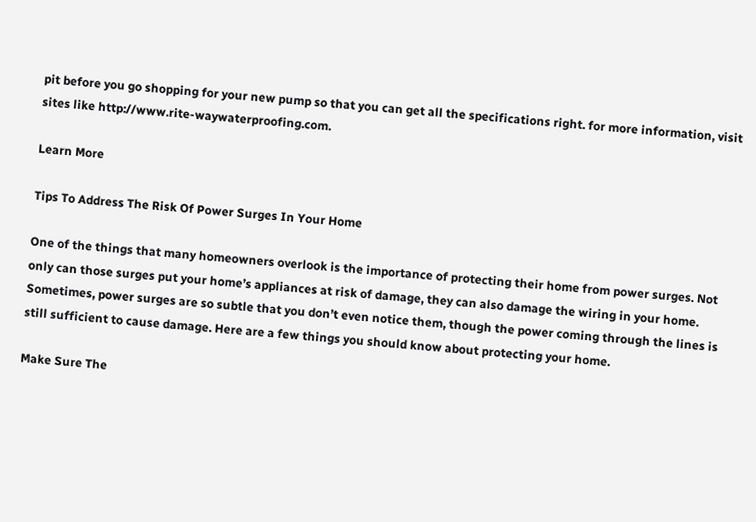pit before you go shopping for your new pump so that you can get all the specifications right. for more information, visit sites like http://www.rite-waywaterproofing.com.

Learn More

Tips To Address The Risk Of Power Surges In Your Home

One of the things that many homeowners overlook is the importance of protecting their home from power surges. Not only can those surges put your home’s appliances at risk of damage, they can also damage the wiring in your home. Sometimes, power surges are so subtle that you don’t even notice them, though the power coming through the lines is still sufficient to cause damage. Here are a few things you should know about protecting your home.

Make Sure The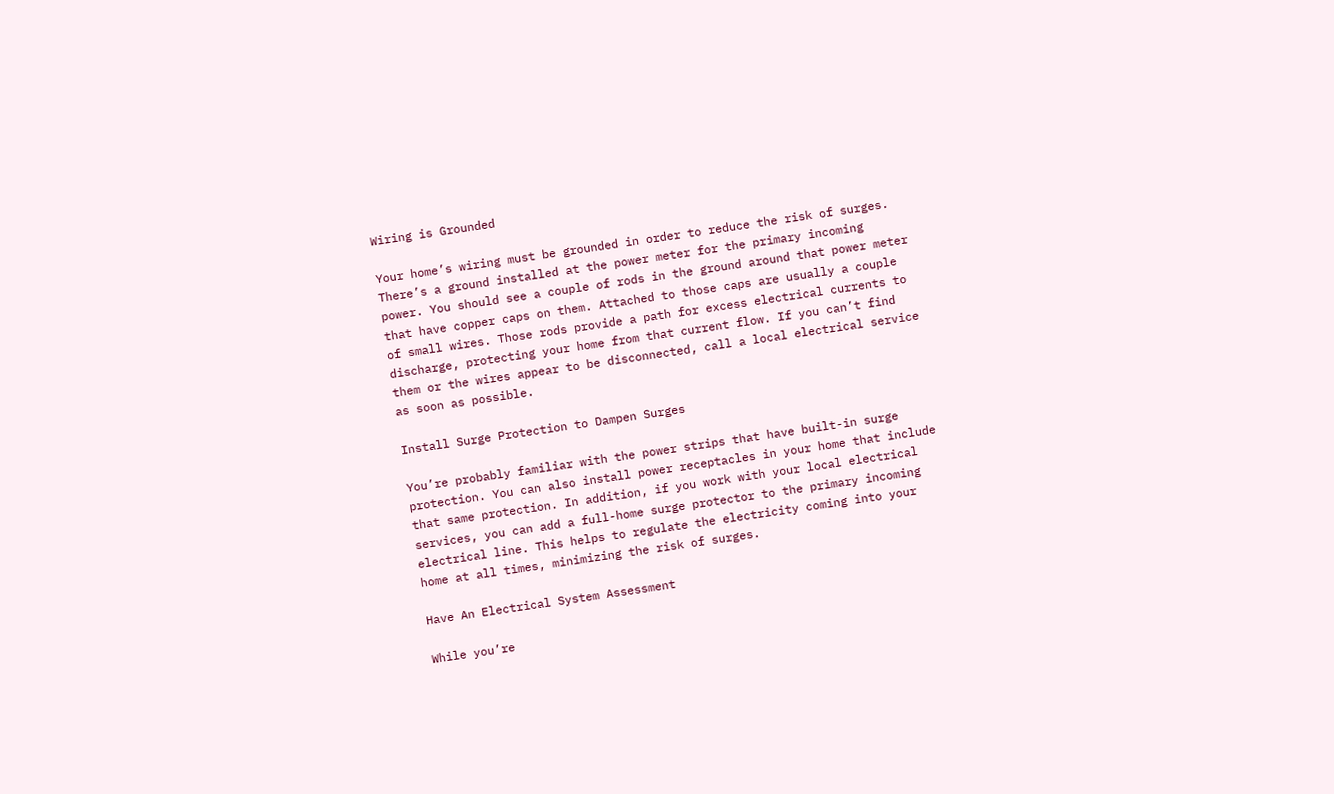Wiring is Grounded

Your home’s wiring must be grounded in order to reduce the risk of surges. There’s a ground installed at the power meter for the primary incoming power. You should see a couple of rods in the ground around that power meter that have copper caps on them. Attached to those caps are usually a couple of small wires. Those rods provide a path for excess electrical currents to discharge, protecting your home from that current flow. If you can’t find them or the wires appear to be disconnected, call a local electrical service as soon as possible.

Install Surge Protection to Dampen Surges

You’re probably familiar with the power strips that have built-in surge protection. You can also install power receptacles in your home that include that same protection. In addition, if you work with your local electrical services, you can add a full-home surge protector to the primary incoming electrical line. This helps to regulate the electricity coming into your home at all times, minimizing the risk of surges.

Have An Electrical System Assessment

While you’re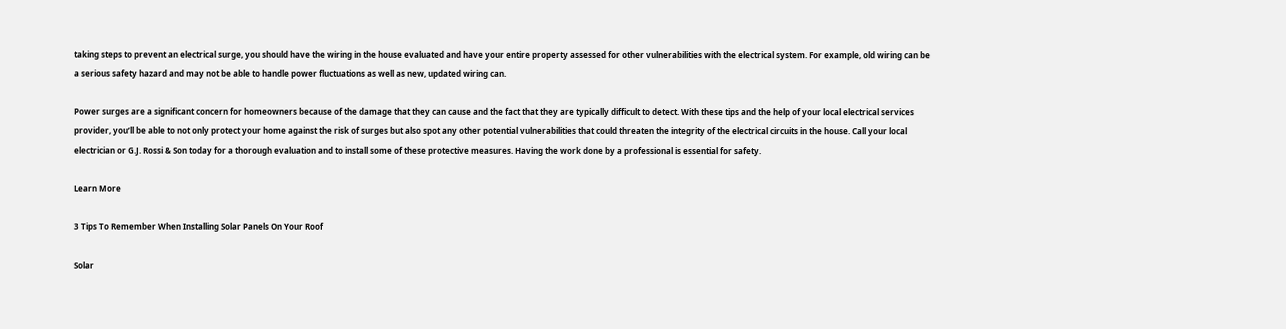taking steps to prevent an electrical surge, you should have the wiring in the house evaluated and have your entire property assessed for other vulnerabilities with the electrical system. For example, old wiring can be a serious safety hazard and may not be able to handle power fluctuations as well as new, updated wiring can.

Power surges are a significant concern for homeowners because of the damage that they can cause and the fact that they are typically difficult to detect. With these tips and the help of your local electrical services provider, you’ll be able to not only protect your home against the risk of surges but also spot any other potential vulnerabilities that could threaten the integrity of the electrical circuits in the house. Call your local electrician or G.J. Rossi & Son today for a thorough evaluation and to install some of these protective measures. Having the work done by a professional is essential for safety.

Learn More

3 Tips To Remember When Installing Solar Panels On Your Roof

Solar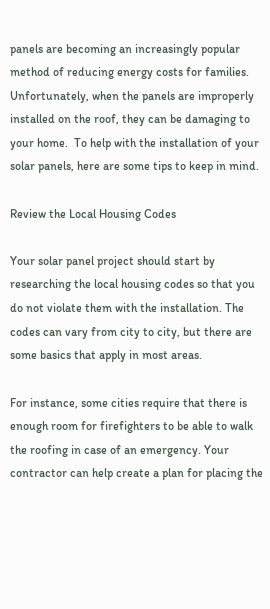panels are becoming an increasingly popular method of reducing energy costs for families. Unfortunately, when the panels are improperly installed on the roof, they can be damaging to your home.  To help with the installation of your solar panels, here are some tips to keep in mind.

Review the Local Housing Codes

Your solar panel project should start by researching the local housing codes so that you do not violate them with the installation. The codes can vary from city to city, but there are some basics that apply in most areas.

For instance, some cities require that there is enough room for firefighters to be able to walk the roofing in case of an emergency. Your contractor can help create a plan for placing the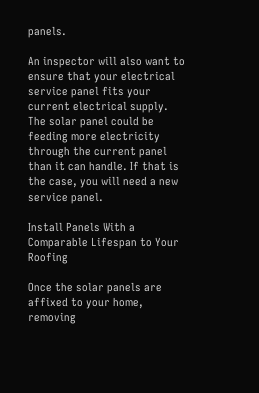panels.

An inspector will also want to ensure that your electrical service panel fits your current electrical supply. The solar panel could be feeding more electricity through the current panel than it can handle. If that is the case, you will need a new service panel.

Install Panels With a Comparable Lifespan to Your Roofing

Once the solar panels are affixed to your home, removing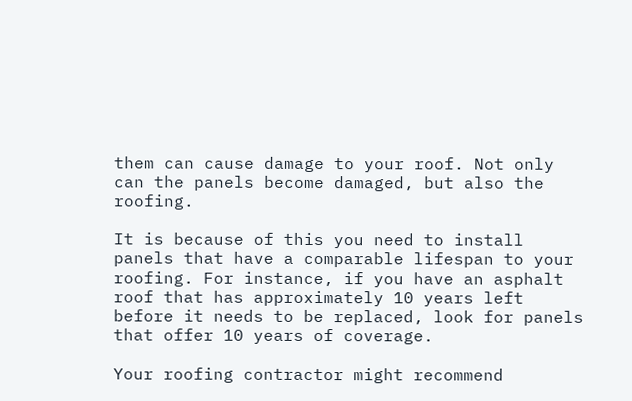them can cause damage to your roof. Not only can the panels become damaged, but also the roofing.

It is because of this you need to install panels that have a comparable lifespan to your roofing. For instance, if you have an asphalt roof that has approximately 10 years left before it needs to be replaced, look for panels that offer 10 years of coverage.

Your roofing contractor might recommend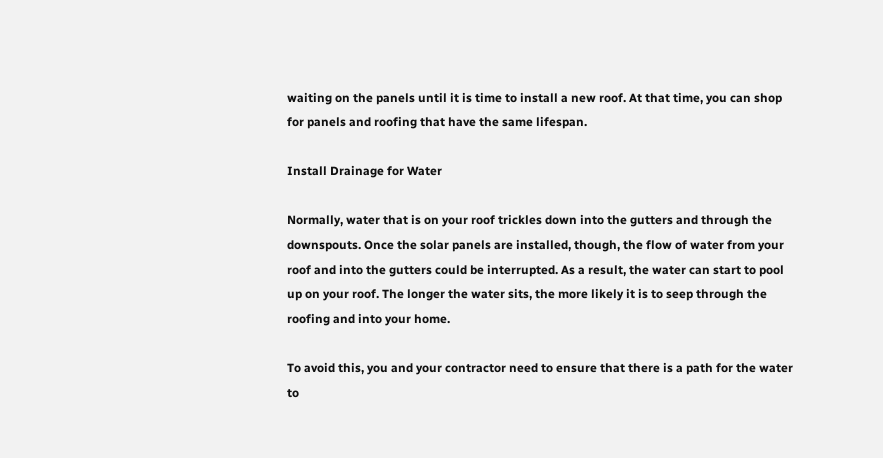waiting on the panels until it is time to install a new roof. At that time, you can shop for panels and roofing that have the same lifespan.

Install Drainage for Water

Normally, water that is on your roof trickles down into the gutters and through the downspouts. Once the solar panels are installed, though, the flow of water from your roof and into the gutters could be interrupted. As a result, the water can start to pool up on your roof. The longer the water sits, the more likely it is to seep through the roofing and into your home.

To avoid this, you and your contractor need to ensure that there is a path for the water to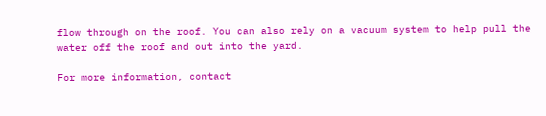flow through on the roof. You can also rely on a vacuum system to help pull the water off the roof and out into the yard.

For more information, contact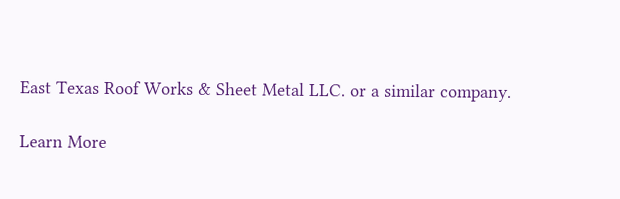East Texas Roof Works & Sheet Metal LLC. or a similar company.

Learn More